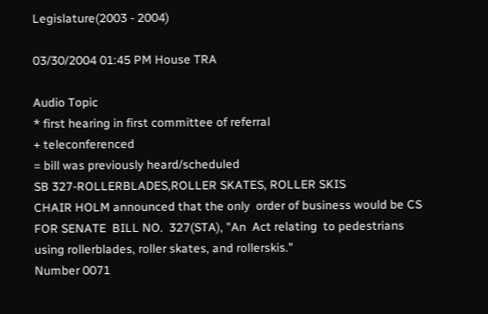Legislature(2003 - 2004)

03/30/2004 01:45 PM House TRA

Audio Topic
* first hearing in first committee of referral
+ teleconferenced
= bill was previously heard/scheduled
SB 327-ROLLERBLADES,ROLLER SKATES, ROLLER SKIS
CHAIR HOLM announced that the only  order of business would be CS
FOR SENATE  BILL NO.  327(STA), "An  Act relating  to pedestrians
using rollerblades, roller skates, and rollerskis."
Number 0071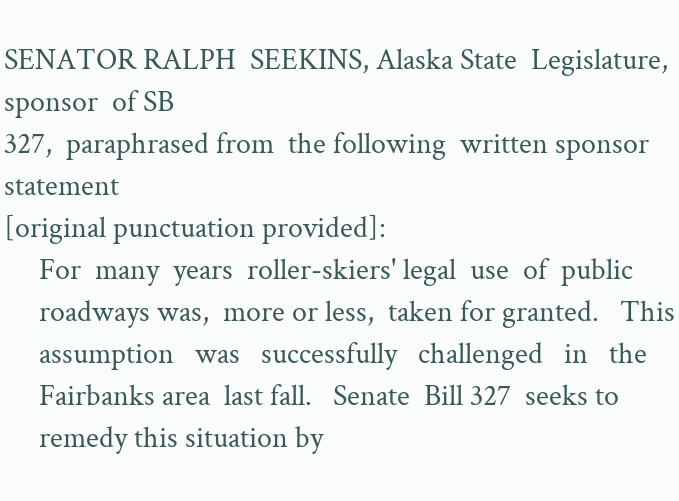SENATOR RALPH  SEEKINS, Alaska State  Legislature, sponsor  of SB
327,  paraphrased from  the following  written sponsor  statement
[original punctuation provided]:
     For  many  years  roller-skiers' legal  use  of  public
     roadways was,  more or less,  taken for granted.   This
     assumption   was   successfully   challenged   in   the
     Fairbanks area  last fall.   Senate  Bill 327  seeks to
     remedy this situation by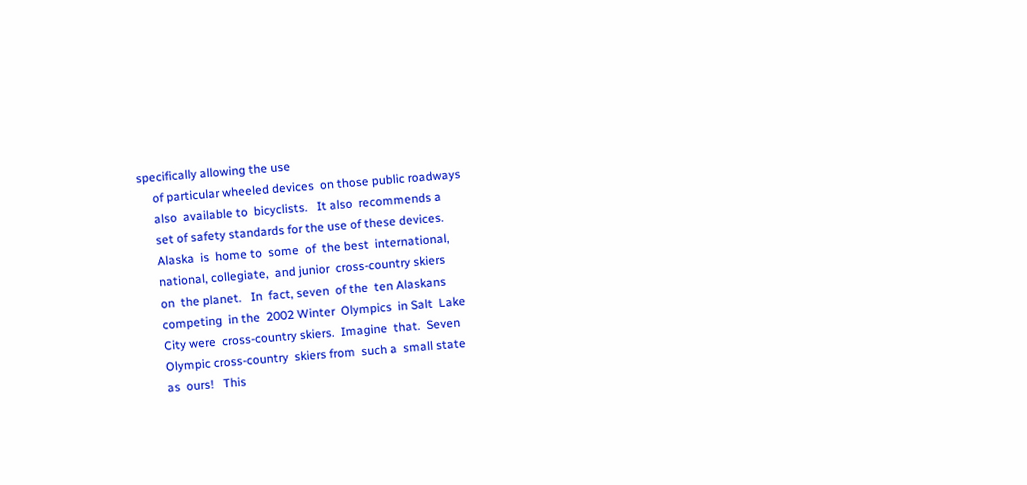specifically allowing the use
     of particular wheeled devices  on those public roadways
     also  available to  bicyclists.   It also  recommends a
     set of safety standards for the use of these devices.
     Alaska  is  home to  some  of  the best  international,
     national, collegiate,  and junior  cross-country skiers
     on  the planet.   In  fact, seven  of the  ten Alaskans
     competing  in the  2002 Winter  Olympics  in Salt  Lake
     City were  cross-country skiers.  Imagine  that.  Seven
     Olympic cross-country  skiers from  such a  small state
     as  ours!   This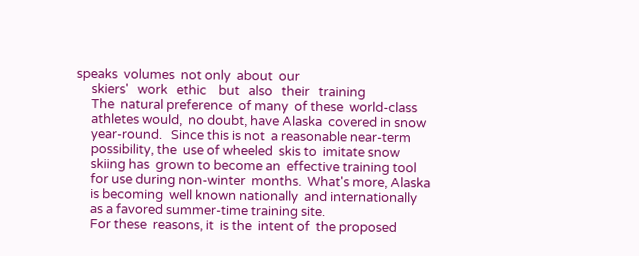speaks  volumes  not only  about  our
     skiers'   work   ethic    but   also   their   training
     The  natural preference  of many  of these  world-class
     athletes would,  no doubt, have Alaska  covered in snow
     year-round.   Since this is not  a reasonable near-term
     possibility, the  use of wheeled  skis to  imitate snow
     skiing has  grown to become an  effective training tool
     for use during non-winter  months.  What's more, Alaska
     is becoming  well known nationally  and internationally
     as a favored summer-time training site.
     For these  reasons, it  is the  intent of  the proposed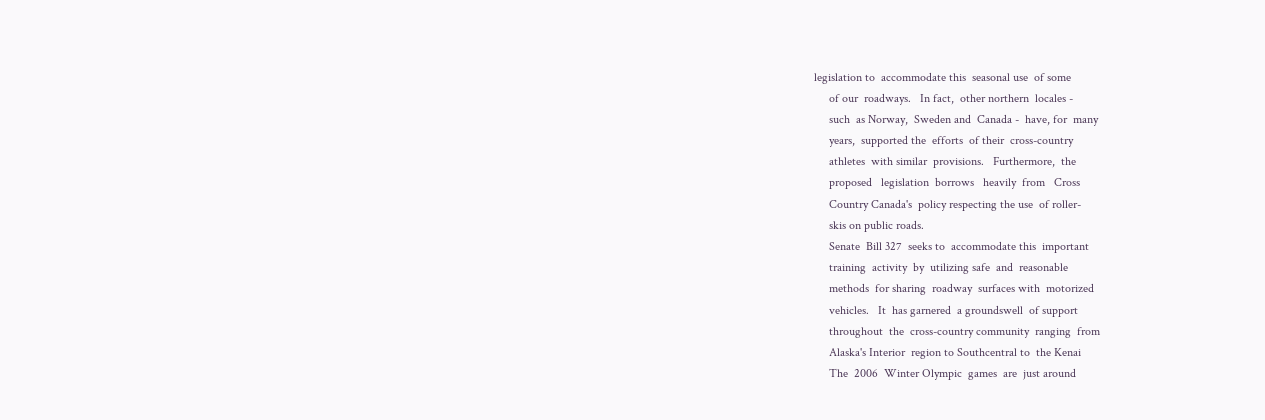legislation to  accommodate this  seasonal use  of some
     of our  roadways.   In fact,  other northern  locales -
     such  as Norway,  Sweden and  Canada -  have, for  many
     years,  supported the  efforts  of their  cross-country
     athletes  with similar  provisions.   Furthermore,  the
     proposed   legislation  borrows   heavily  from   Cross
     Country Canada's  policy respecting the use  of roller-
     skis on public roads.
     Senate  Bill 327  seeks to  accommodate this  important
     training  activity  by  utilizing safe  and  reasonable
     methods  for sharing  roadway  surfaces with  motorized
     vehicles.   It  has garnered  a groundswell  of support
     throughout  the  cross-country community  ranging  from
     Alaska's Interior  region to Southcentral to  the Kenai
     The  2006  Winter Olympic  games  are  just around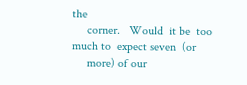the
     corner.   Would  it be  too  much to  expect seven  (or
     more) of our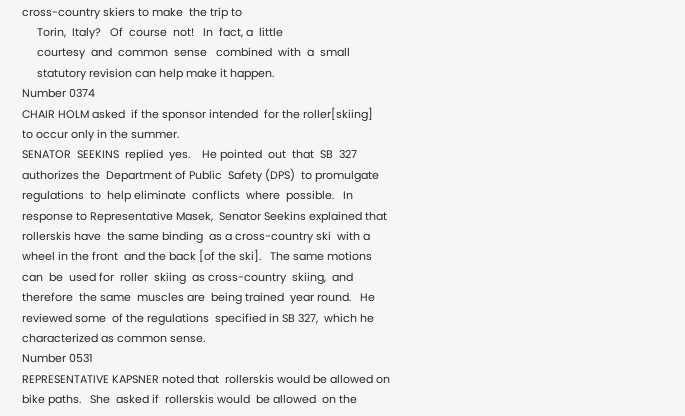cross-country skiers to make  the trip to
     Torin,  Italy?   Of  course  not!   In  fact, a  little
     courtesy  and  common  sense   combined  with  a  small
     statutory revision can help make it happen.
Number 0374
CHAIR HOLM asked  if the sponsor intended  for the roller[skiing]
to occur only in the summer.
SENATOR  SEEKINS  replied  yes.    He pointed  out  that  SB  327
authorizes the  Department of Public  Safety (DPS)  to promulgate
regulations  to  help eliminate  conflicts  where  possible.   In
response to Representative Masek,  Senator Seekins explained that
rollerskis have  the same binding  as a cross-country ski  with a
wheel in the front  and the back [of the ski].   The same motions
can  be  used for  roller  skiing  as cross-country  skiing,  and
therefore  the same  muscles are  being trained  year round.   He
reviewed some  of the regulations  specified in SB 327,  which he
characterized as common sense.
Number 0531
REPRESENTATIVE KAPSNER noted that  rollerskis would be allowed on
bike paths.   She  asked if  rollerskis would  be allowed  on the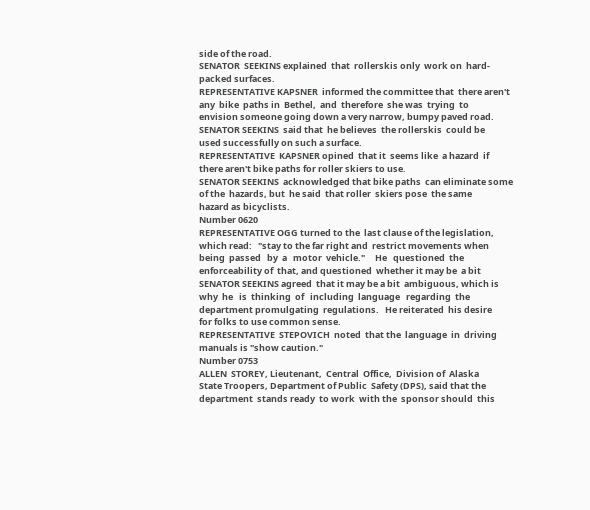side of the road.
SENATOR  SEEKINS explained  that  rollerskis only  work on  hard-
packed surfaces.
REPRESENTATIVE KAPSNER  informed the committee that  there aren't
any  bike  paths in  Bethel,  and  therefore  she was  trying  to
envision someone going down a very narrow, bumpy paved road.
SENATOR SEEKINS  said that  he believes  the rollerskis  could be
used successfully on such a surface.
REPRESENTATIVE  KAPSNER opined  that it  seems like  a hazard  if
there aren't bike paths for roller skiers to use.
SENATOR SEEKINS  acknowledged that bike paths  can eliminate some
of the  hazards, but  he said  that roller  skiers pose  the same
hazard as bicyclists.
Number 0620
REPRESENTATIVE OGG turned to the  last clause of the legislation,
which read:   "stay to the far right and  restrict movements when
being  passed   by  a   motor  vehicle."     He   questioned  the
enforceability of  that, and questioned  whether it may be  a bit
SENATOR SEEKINS agreed  that it may be a bit  ambiguous, which is
why  he   is  thinking  of   including  language   regarding  the
department promulgating  regulations.   He reiterated  his desire
for folks to use common sense.
REPRESENTATIVE  STEPOVICH  noted  that the  language  in  driving
manuals is "show caution."
Number 0753
ALLEN  STOREY, Lieutenant,  Central  Office,  Division of  Alaska
State Troopers, Department of Public  Safety (DPS), said that the
department  stands ready  to work  with the  sponsor should  this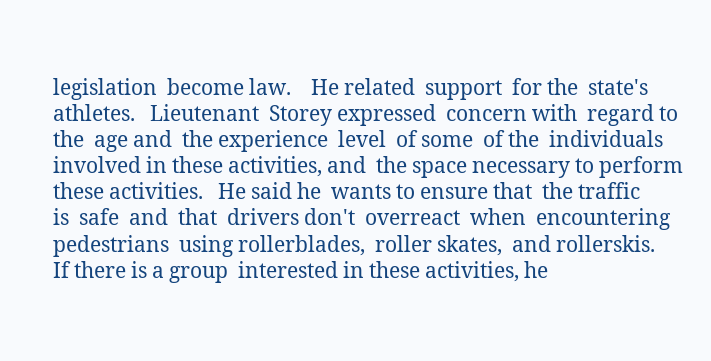legislation  become law.    He related  support  for the  state's
athletes.   Lieutenant  Storey expressed  concern with  regard to
the  age and  the experience  level  of some  of the  individuals
involved in these activities, and  the space necessary to perform
these activities.   He said he  wants to ensure that  the traffic
is  safe  and  that  drivers don't  overreact  when  encountering
pedestrians  using rollerblades,  roller skates,  and rollerskis.
If there is a group  interested in these activities, he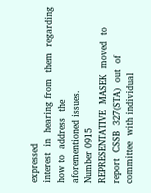expressed
interest  in  hearing from  them  regarding  how to  address  the
aforementioned issues.
Number 0915
REPRESENTATIVE  MASEK  moved  to  report  CSSB  327(STA)  out  of
committee  with individual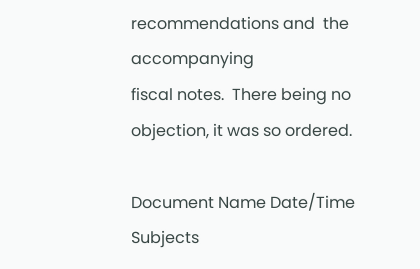recommendations and  the accompanying
fiscal notes.  There being no objection, it was so ordered.

Document Name Date/Time Subjects